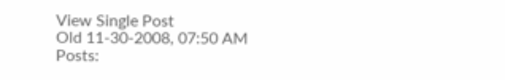View Single Post
Old 11-30-2008, 07:50 AM
Posts: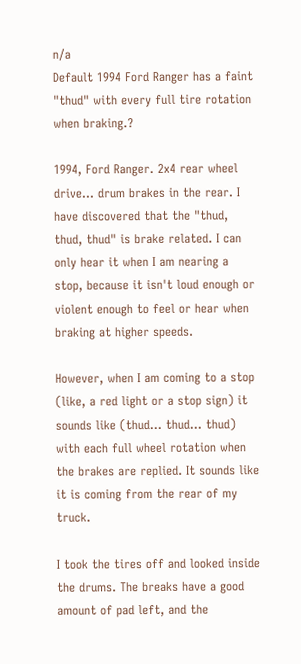n/a
Default 1994 Ford Ranger has a faint "thud" with every full tire rotation when braking.?

1994, Ford Ranger. 2x4 rear wheel drive... drum brakes in the rear. I have discovered that the "thud, thud, thud" is brake related. I can only hear it when I am nearing a stop, because it isn't loud enough or violent enough to feel or hear when braking at higher speeds.

However, when I am coming to a stop (like, a red light or a stop sign) it sounds like (thud... thud... thud) with each full wheel rotation when the brakes are replied. It sounds like it is coming from the rear of my truck.

I took the tires off and looked inside the drums. The breaks have a good amount of pad left, and the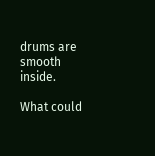drums are smooth inside.

What could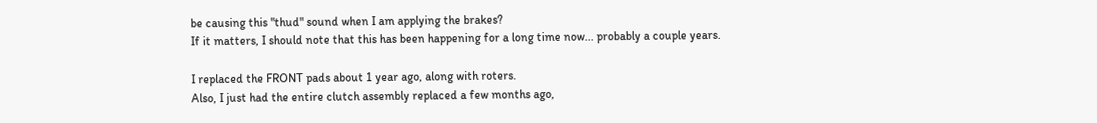be causing this "thud" sound when I am applying the brakes?
If it matters, I should note that this has been happening for a long time now... probably a couple years.

I replaced the FRONT pads about 1 year ago, along with roters.
Also, I just had the entire clutch assembly replaced a few months ago,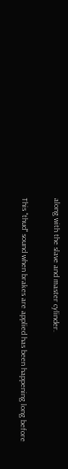along with the slave and master cylinder.

This "thud" sound when brakes are applied has been happening long before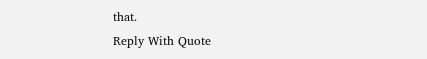that.
Reply With Quote